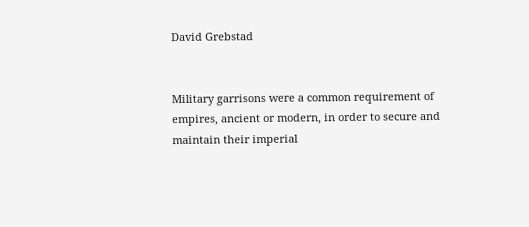David Grebstad


Military garrisons were a common requirement of empires, ancient or modern, in order to secure and maintain their imperial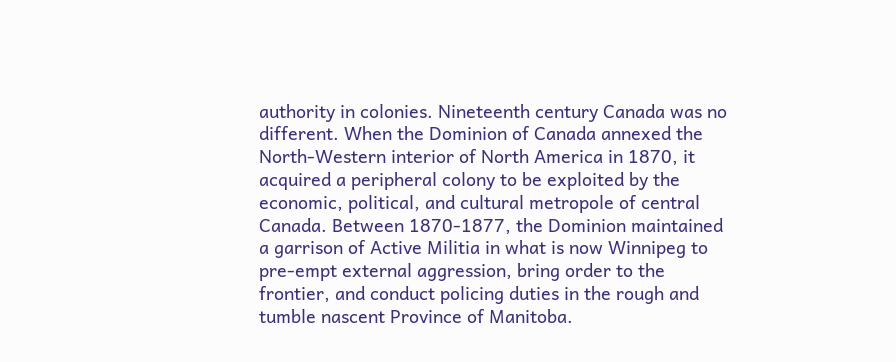authority in colonies. Nineteenth century Canada was no different. When the Dominion of Canada annexed the North-Western interior of North America in 1870, it acquired a peripheral colony to be exploited by the economic, political, and cultural metropole of central Canada. Between 1870-1877, the Dominion maintained a garrison of Active Militia in what is now Winnipeg to pre-empt external aggression, bring order to the frontier, and conduct policing duties in the rough and tumble nascent Province of Manitoba.